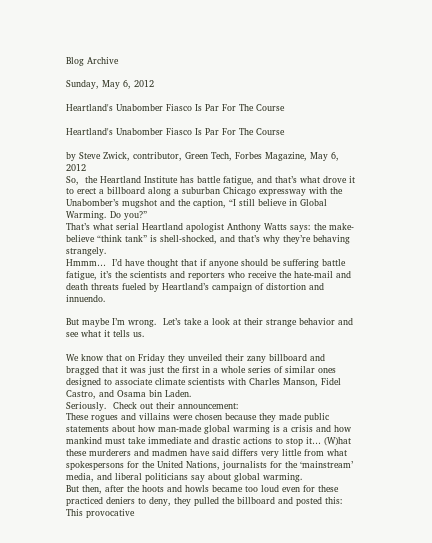Blog Archive

Sunday, May 6, 2012

Heartland's Unabomber Fiasco Is Par For The Course

Heartland's Unabomber Fiasco Is Par For The Course

by Steve Zwick, contributor, Green Tech, Forbes Magazine, May 6, 2012
So,  the Heartland Institute has battle fatigue, and that’s what drove it to erect a billboard along a suburban Chicago expressway with the Unabomber’s mugshot and the caption, “I still believe in Global Warming. Do you?”
That’s what serial Heartland apologist Anthony Watts says: the make-believe “think tank” is shell-shocked, and that’s why they’re behaving strangely.
Hmmm…  I’d have thought that if anyone should be suffering battle fatigue, it’s the scientists and reporters who receive the hate-mail and death threats fueled by Heartland’s campaign of distortion and innuendo.

But maybe I’m wrong.  Let’s take a look at their strange behavior and see what it tells us.

We know that on Friday they unveiled their zany billboard and bragged that it was just the first in a whole series of similar ones designed to associate climate scientists with Charles Manson, Fidel Castro, and Osama bin Laden.
Seriously.  Check out their announcement:
These rogues and villains were chosen because they made public statements about how man-made global warming is a crisis and how mankind must take immediate and drastic actions to stop it… (W)hat these murderers and madmen have said differs very little from what spokespersons for the United Nations, journalists for the ‘mainstream’ media, and liberal politicians say about global warming.
But then, after the hoots and howls became too loud even for these practiced deniers to deny, they pulled the billboard and posted this:
This provocative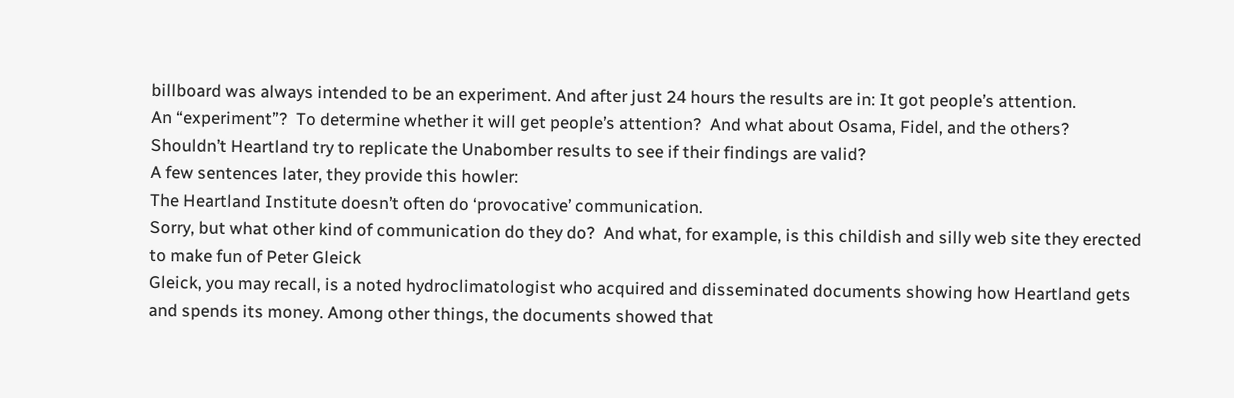billboard was always intended to be an experiment. And after just 24 hours the results are in: It got people’s attention.
An “experiment”?  To determine whether it will get people’s attention?  And what about Osama, Fidel, and the others?  Shouldn’t Heartland try to replicate the Unabomber results to see if their findings are valid?
A few sentences later, they provide this howler:
The Heartland Institute doesn’t often do ‘provocative’ communication.
Sorry, but what other kind of communication do they do?  And what, for example, is this childish and silly web site they erected to make fun of Peter Gleick
Gleick, you may recall, is a noted hydroclimatologist who acquired and disseminated documents showing how Heartland gets and spends its money. Among other things, the documents showed that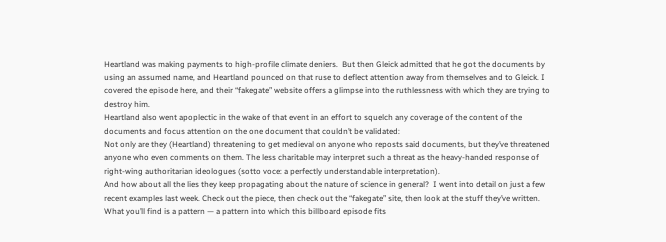Heartland was making payments to high-profile climate deniers.  But then Gleick admitted that he got the documents by using an assumed name, and Heartland pounced on that ruse to deflect attention away from themselves and to Gleick. I covered the episode here, and their “fakegate” website offers a glimpse into the ruthlessness with which they are trying to destroy him.
Heartland also went apoplectic in the wake of that event in an effort to squelch any coverage of the content of the documents and focus attention on the one document that couldn’t be validated:
Not only are they (Heartland) threatening to get medieval on anyone who reposts said documents, but they’ve threatened anyone who even comments on them. The less charitable may interpret such a threat as the heavy-handed response of right-wing authoritarian ideologues (sotto voce: a perfectly understandable interpretation).
And how about all the lies they keep propagating about the nature of science in general?  I went into detail on just a few recent examples last week. Check out the piece, then check out the “fakegate” site, then look at the stuff they’ve written.
What you’ll find is a pattern — a pattern into which this billboard episode fits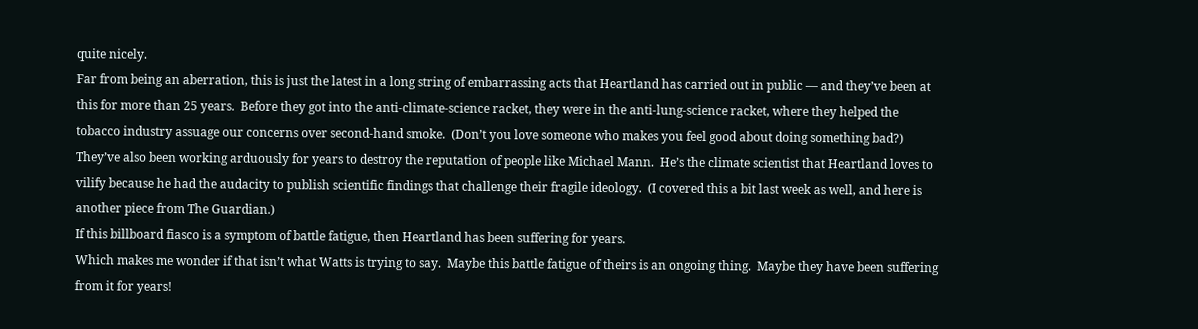quite nicely.
Far from being an aberration, this is just the latest in a long string of embarrassing acts that Heartland has carried out in public — and they’ve been at this for more than 25 years.  Before they got into the anti-climate-science racket, they were in the anti-lung-science racket, where they helped the tobacco industry assuage our concerns over second-hand smoke.  (Don’t you love someone who makes you feel good about doing something bad?)
They’ve also been working arduously for years to destroy the reputation of people like Michael Mann.  He’s the climate scientist that Heartland loves to vilify because he had the audacity to publish scientific findings that challenge their fragile ideology.  (I covered this a bit last week as well, and here is another piece from The Guardian.)
If this billboard fiasco is a symptom of battle fatigue, then Heartland has been suffering for years.
Which makes me wonder if that isn’t what Watts is trying to say.  Maybe this battle fatigue of theirs is an ongoing thing.  Maybe they have been suffering from it for years!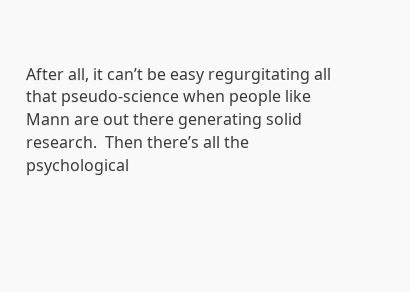After all, it can’t be easy regurgitating all that pseudo-science when people like Mann are out there generating solid research.  Then there’s all the psychological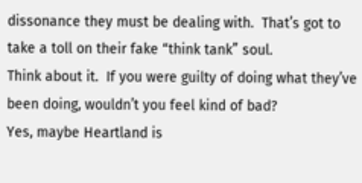dissonance they must be dealing with.  That’s got to take a toll on their fake “think tank” soul.
Think about it.  If you were guilty of doing what they’ve been doing, wouldn’t you feel kind of bad?
Yes, maybe Heartland is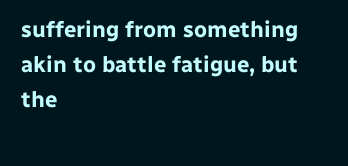suffering from something akin to battle fatigue, but the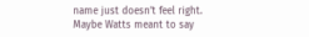name just doesn’t feel right.
Maybe Watts meant to say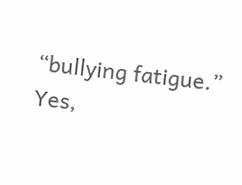“bullying fatigue.”
Yes,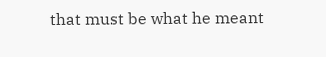that must be what he meant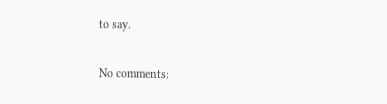to say.

No comments: